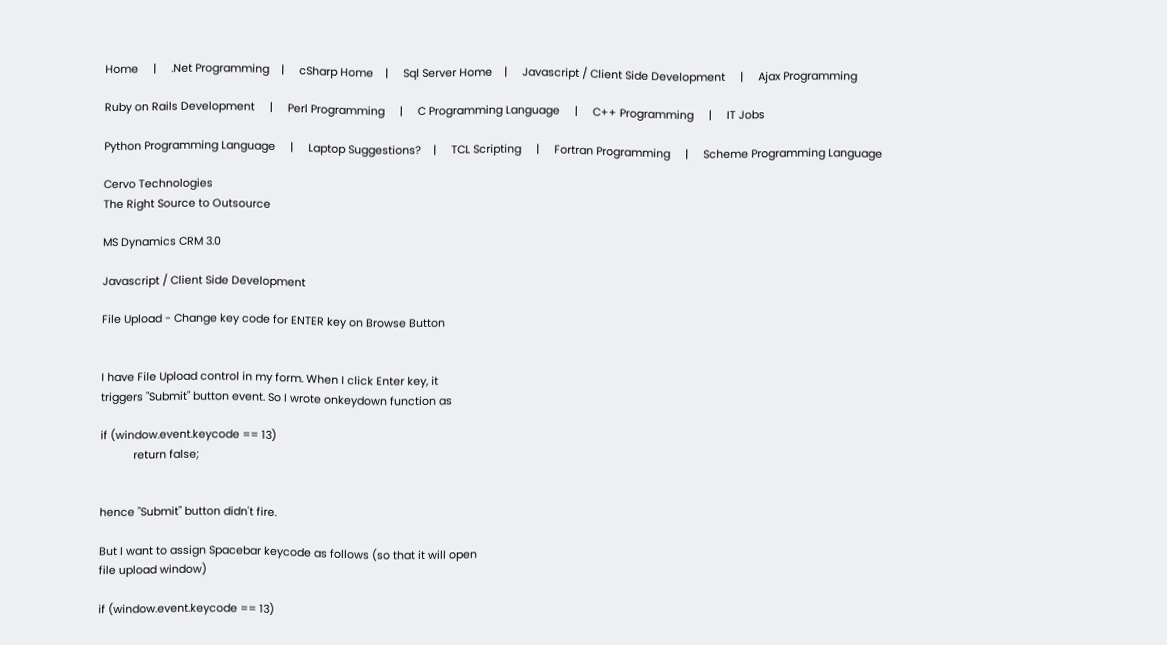Home     |     .Net Programming    |     cSharp Home    |     Sql Server Home    |     Javascript / Client Side Development     |     Ajax Programming

Ruby on Rails Development     |     Perl Programming     |     C Programming Language     |     C++ Programming     |     IT Jobs

Python Programming Language     |     Laptop Suggestions?    |     TCL Scripting     |     Fortran Programming     |     Scheme Programming Language

Cervo Technologies
The Right Source to Outsource

MS Dynamics CRM 3.0

Javascript / Client Side Development

File Upload - Change key code for ENTER key on Browse Button


I have File Upload control in my form. When I click Enter key, it
triggers "Submit" button event. So I wrote onkeydown function as

if (window.event.keycode == 13)
           return false;


hence "Submit" button didn't fire.

But I want to assign Spacebar keycode as follows (so that it will open
file upload window)

if (window.event.keycode == 13)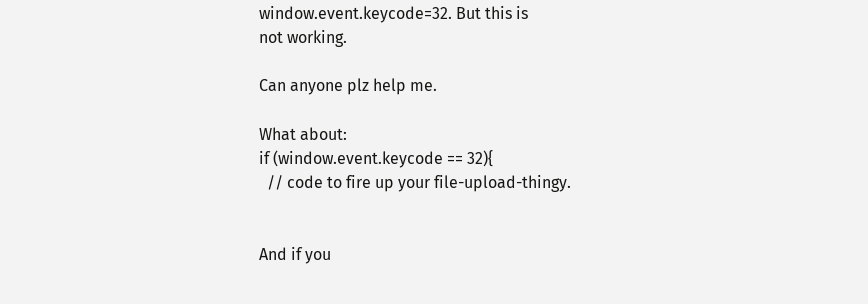window.event.keycode=32. But this is
not working.

Can anyone plz help me.

What about:
if (window.event.keycode == 32){
  // code to fire up your file-upload-thingy.


And if you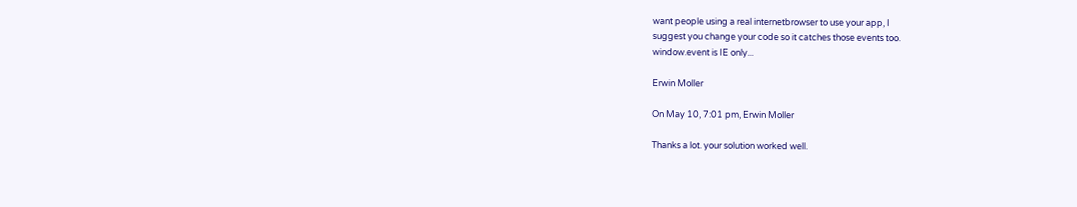want people using a real internetbrowser to use your app, I
suggest you change your code so it catches those events too.
window.event is IE only...

Erwin Moller

On May 10, 7:01 pm, Erwin Moller

Thanks a lot. your solution worked well.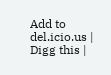Add to del.icio.us | Digg this |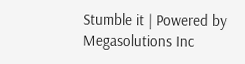Stumble it | Powered by Megasolutions Inc